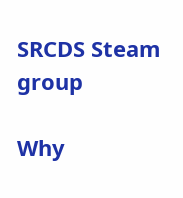SRCDS Steam group

Why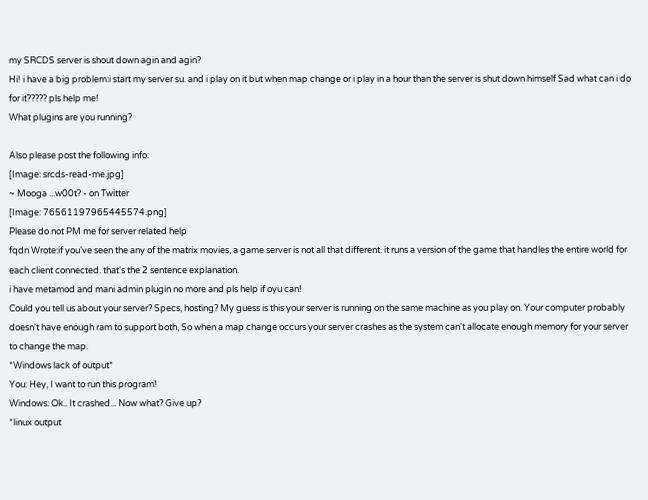my SRCDS server is shout down agin and agin?
Hi! i have a big problem:i start my server su. and i play on it but when map change or i play in a hour than the server is shut down himself Sad what can i do for it????? pls help me!
What plugins are you running?

Also please post the following info:
[Image: srcds-read-me.jpg]
~ Mooga ...w00t? - on Twitter
[Image: 76561197965445574.png]
Please do not PM me for server related help
fqdn Wrote:if you've seen the any of the matrix movies, a game server is not all that different. it runs a version of the game that handles the entire world for each client connected. that's the 2 sentence explanation.
i have metamod and mani admin plugin no more and pls help if oyu can!
Could you tell us about your server? Specs, hosting? My guess is this your server is running on the same machine as you play on. Your computer probably doesn't have enough ram to support both, So when a map change occurs your server crashes as the system can't allocate enough memory for your server to change the map.
*Windows lack of output*
You: Hey, I want to run this program!
Windows: Ok.. It crashed... Now what? Give up?
*linux output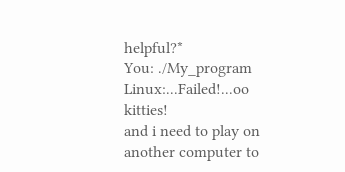helpful?*
You: ./My_program
Linux:...Failed!...oo kitties!
and i need to play on another computer to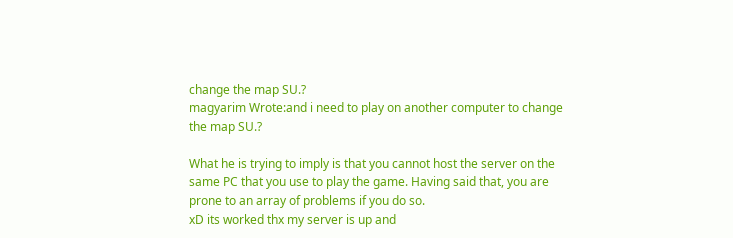change the map SU.?
magyarim Wrote:and i need to play on another computer to change the map SU.?

What he is trying to imply is that you cannot host the server on the same PC that you use to play the game. Having said that, you are prone to an array of problems if you do so.
xD its worked thx my server is up and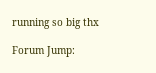running so big thx

Forum Jump: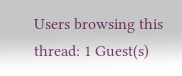Users browsing this thread: 1 Guest(s)